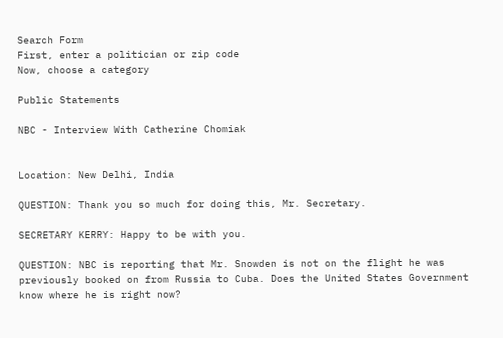Search Form
First, enter a politician or zip code
Now, choose a category

Public Statements

NBC - Interview With Catherine Chomiak


Location: New Delhi, India

QUESTION: Thank you so much for doing this, Mr. Secretary.

SECRETARY KERRY: Happy to be with you.

QUESTION: NBC is reporting that Mr. Snowden is not on the flight he was previously booked on from Russia to Cuba. Does the United States Government know where he is right now?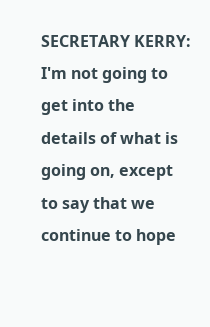SECRETARY KERRY: I'm not going to get into the details of what is going on, except to say that we continue to hope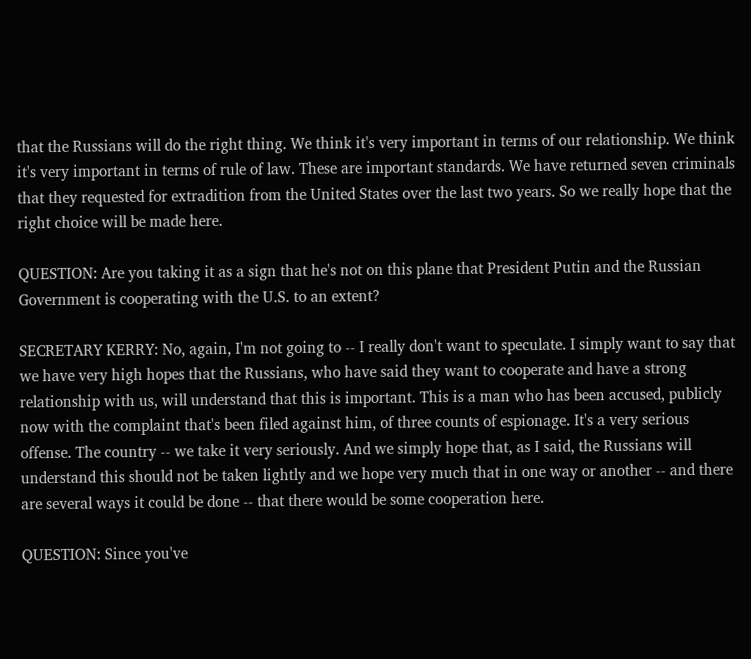that the Russians will do the right thing. We think it's very important in terms of our relationship. We think it's very important in terms of rule of law. These are important standards. We have returned seven criminals that they requested for extradition from the United States over the last two years. So we really hope that the right choice will be made here.

QUESTION: Are you taking it as a sign that he's not on this plane that President Putin and the Russian Government is cooperating with the U.S. to an extent?

SECRETARY KERRY: No, again, I'm not going to -- I really don't want to speculate. I simply want to say that we have very high hopes that the Russians, who have said they want to cooperate and have a strong relationship with us, will understand that this is important. This is a man who has been accused, publicly now with the complaint that's been filed against him, of three counts of espionage. It's a very serious offense. The country -- we take it very seriously. And we simply hope that, as I said, the Russians will understand this should not be taken lightly and we hope very much that in one way or another -- and there are several ways it could be done -- that there would be some cooperation here.

QUESTION: Since you've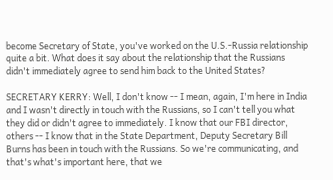become Secretary of State, you've worked on the U.S.-Russia relationship quite a bit. What does it say about the relationship that the Russians didn't immediately agree to send him back to the United States?

SECRETARY KERRY: Well, I don't know -- I mean, again, I'm here in India and I wasn't directly in touch with the Russians, so I can't tell you what they did or didn't agree to immediately. I know that our FBI director, others -- I know that in the State Department, Deputy Secretary Bill Burns has been in touch with the Russians. So we're communicating, and that's what's important here, that we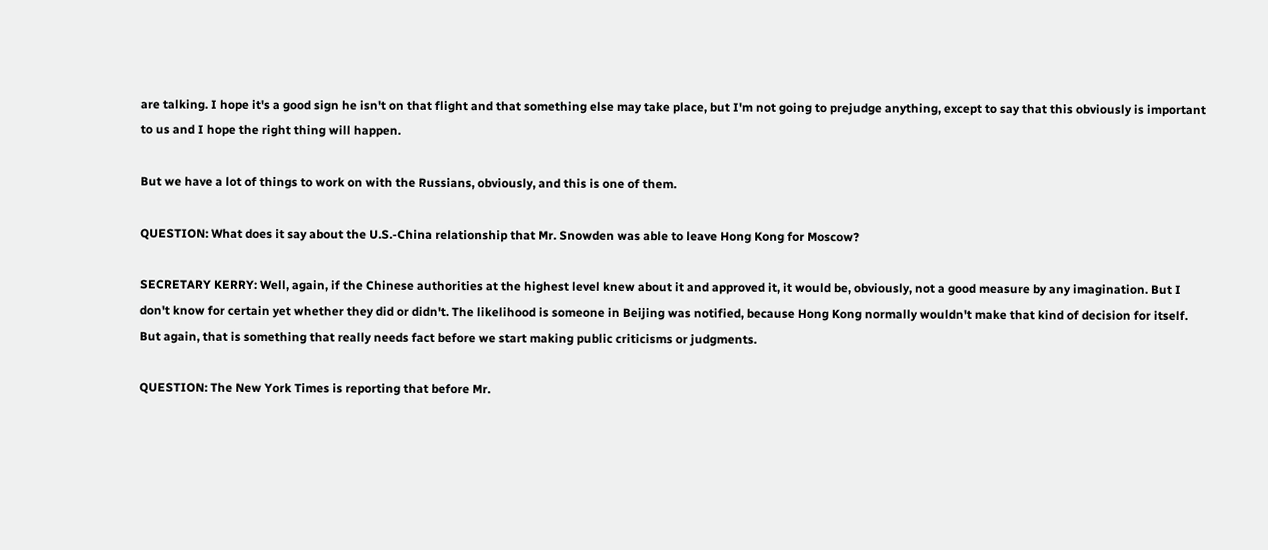are talking. I hope it's a good sign he isn't on that flight and that something else may take place, but I'm not going to prejudge anything, except to say that this obviously is important to us and I hope the right thing will happen.

But we have a lot of things to work on with the Russians, obviously, and this is one of them.

QUESTION: What does it say about the U.S.-China relationship that Mr. Snowden was able to leave Hong Kong for Moscow?

SECRETARY KERRY: Well, again, if the Chinese authorities at the highest level knew about it and approved it, it would be, obviously, not a good measure by any imagination. But I don't know for certain yet whether they did or didn't. The likelihood is someone in Beijing was notified, because Hong Kong normally wouldn't make that kind of decision for itself. But again, that is something that really needs fact before we start making public criticisms or judgments.

QUESTION: The New York Times is reporting that before Mr.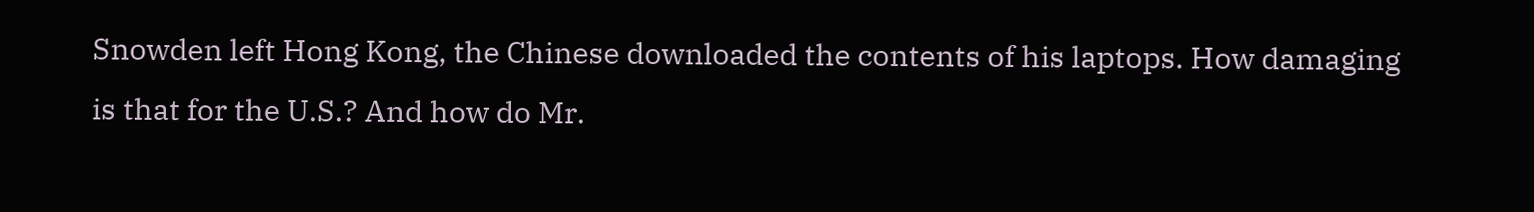Snowden left Hong Kong, the Chinese downloaded the contents of his laptops. How damaging is that for the U.S.? And how do Mr.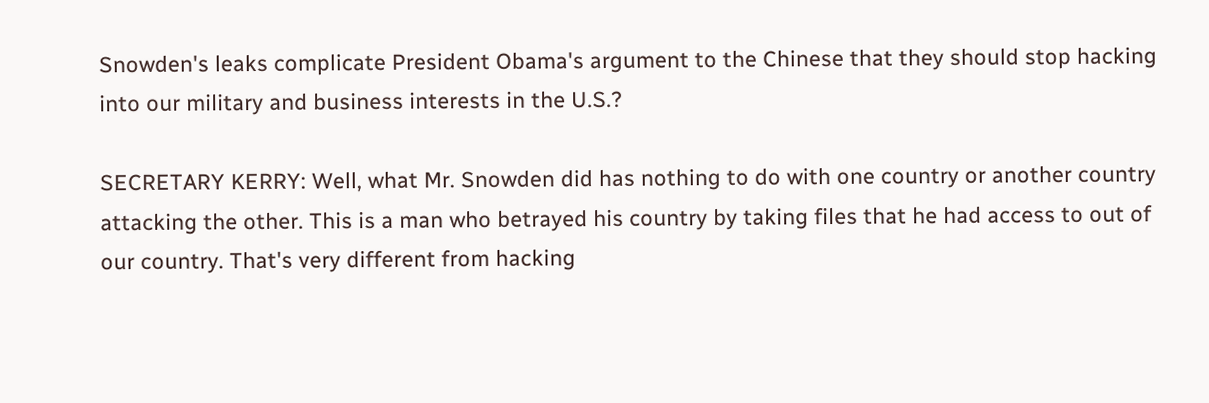Snowden's leaks complicate President Obama's argument to the Chinese that they should stop hacking into our military and business interests in the U.S.?

SECRETARY KERRY: Well, what Mr. Snowden did has nothing to do with one country or another country attacking the other. This is a man who betrayed his country by taking files that he had access to out of our country. That's very different from hacking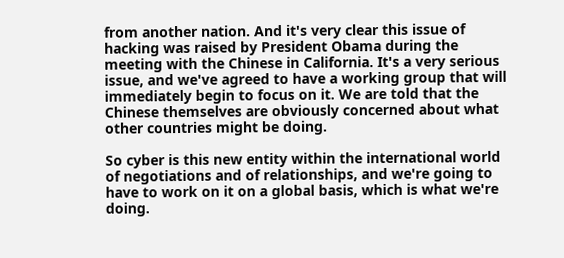from another nation. And it's very clear this issue of hacking was raised by President Obama during the meeting with the Chinese in California. It's a very serious issue, and we've agreed to have a working group that will immediately begin to focus on it. We are told that the Chinese themselves are obviously concerned about what other countries might be doing.

So cyber is this new entity within the international world of negotiations and of relationships, and we're going to have to work on it on a global basis, which is what we're doing.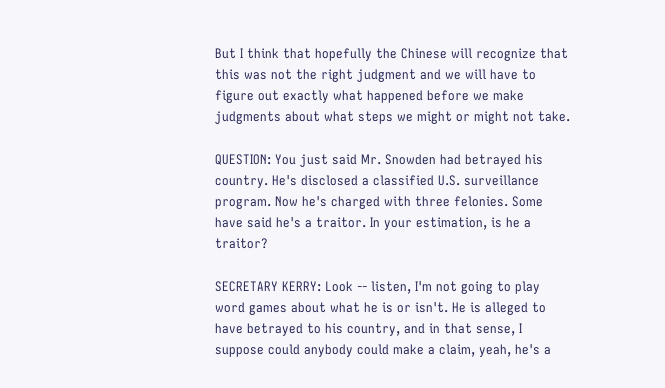But I think that hopefully the Chinese will recognize that this was not the right judgment and we will have to figure out exactly what happened before we make judgments about what steps we might or might not take.

QUESTION: You just said Mr. Snowden had betrayed his country. He's disclosed a classified U.S. surveillance program. Now he's charged with three felonies. Some have said he's a traitor. In your estimation, is he a traitor?

SECRETARY KERRY: Look -- listen, I'm not going to play word games about what he is or isn't. He is alleged to have betrayed to his country, and in that sense, I suppose could anybody could make a claim, yeah, he's a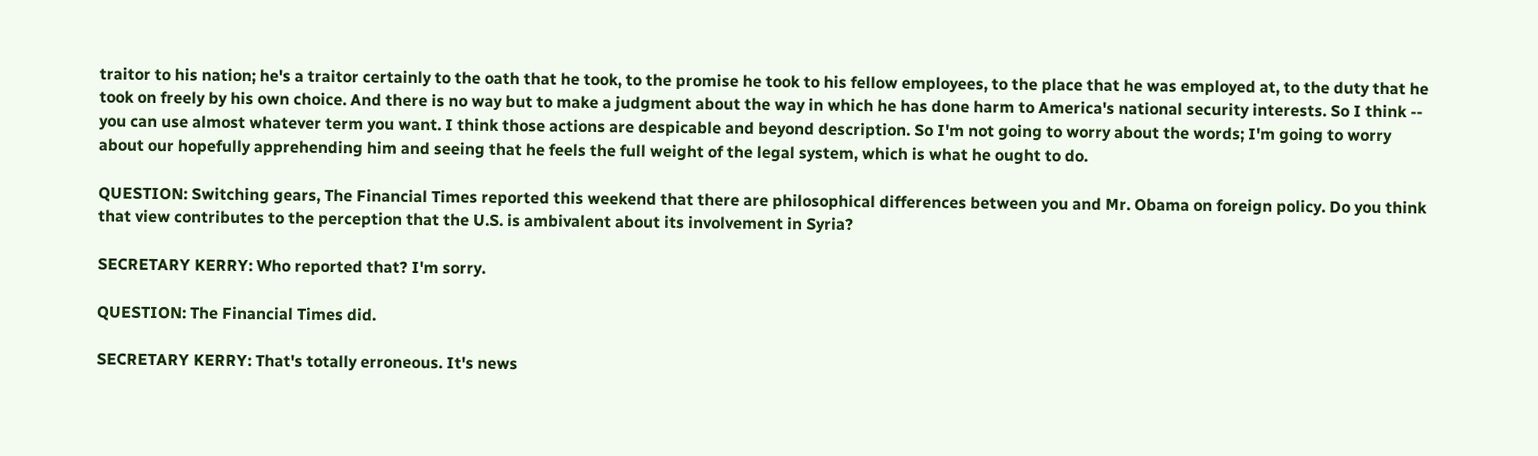traitor to his nation; he's a traitor certainly to the oath that he took, to the promise he took to his fellow employees, to the place that he was employed at, to the duty that he took on freely by his own choice. And there is no way but to make a judgment about the way in which he has done harm to America's national security interests. So I think -- you can use almost whatever term you want. I think those actions are despicable and beyond description. So I'm not going to worry about the words; I'm going to worry about our hopefully apprehending him and seeing that he feels the full weight of the legal system, which is what he ought to do.

QUESTION: Switching gears, The Financial Times reported this weekend that there are philosophical differences between you and Mr. Obama on foreign policy. Do you think that view contributes to the perception that the U.S. is ambivalent about its involvement in Syria?

SECRETARY KERRY: Who reported that? I'm sorry.

QUESTION: The Financial Times did.

SECRETARY KERRY: That's totally erroneous. It's news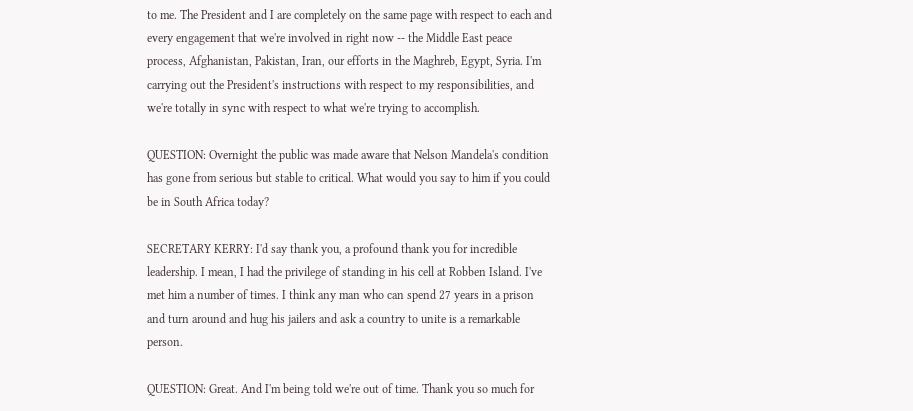to me. The President and I are completely on the same page with respect to each and every engagement that we're involved in right now -- the Middle East peace process, Afghanistan, Pakistan, Iran, our efforts in the Maghreb, Egypt, Syria. I'm carrying out the President's instructions with respect to my responsibilities, and we're totally in sync with respect to what we're trying to accomplish.

QUESTION: Overnight the public was made aware that Nelson Mandela's condition has gone from serious but stable to critical. What would you say to him if you could be in South Africa today?

SECRETARY KERRY: I'd say thank you, a profound thank you for incredible leadership. I mean, I had the privilege of standing in his cell at Robben Island. I've met him a number of times. I think any man who can spend 27 years in a prison and turn around and hug his jailers and ask a country to unite is a remarkable person.

QUESTION: Great. And I'm being told we're out of time. Thank you so much for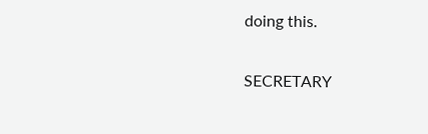doing this.

SECRETARY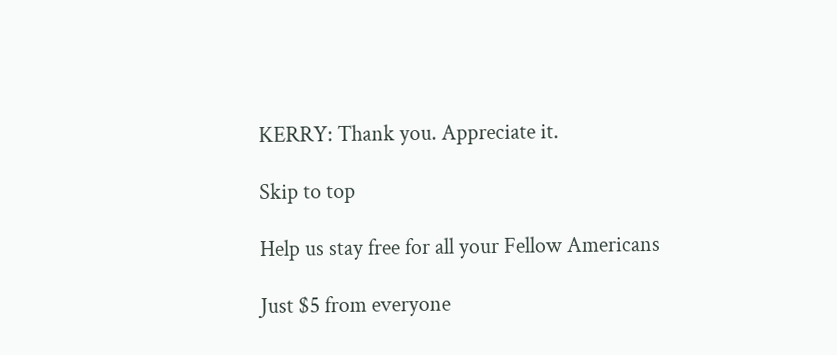KERRY: Thank you. Appreciate it.

Skip to top

Help us stay free for all your Fellow Americans

Just $5 from everyone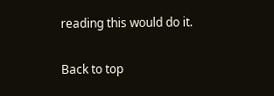reading this would do it.

Back to top